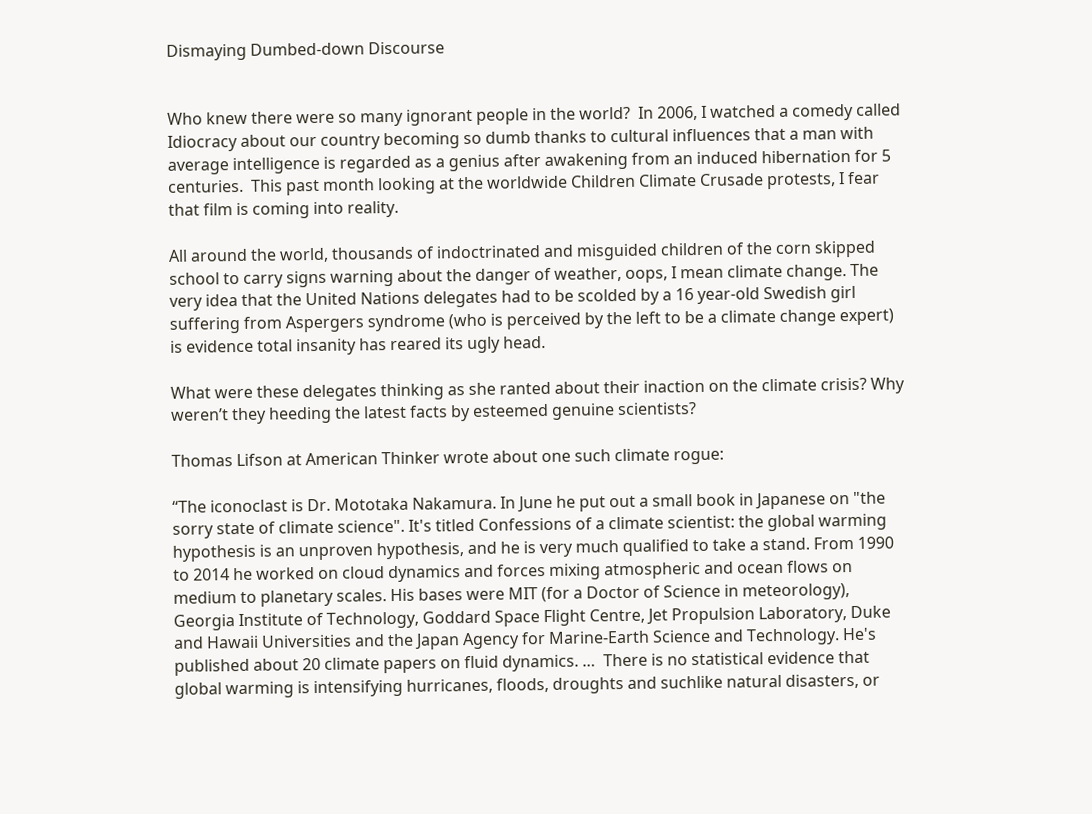Dismaying Dumbed-down Discourse


Who knew there were so many ignorant people in the world?  In 2006, I watched a comedy called Idiocracy about our country becoming so dumb thanks to cultural influences that a man with average intelligence is regarded as a genius after awakening from an induced hibernation for 5 centuries.  This past month looking at the worldwide Children Climate Crusade protests, I fear that film is coming into reality.

All around the world, thousands of indoctrinated and misguided children of the corn skipped school to carry signs warning about the danger of weather, oops, I mean climate change. The very idea that the United Nations delegates had to be scolded by a 16 year-old Swedish girl suffering from Aspergers syndrome (who is perceived by the left to be a climate change expert) is evidence total insanity has reared its ugly head.

What were these delegates thinking as she ranted about their inaction on the climate crisis? Why weren’t they heeding the latest facts by esteemed genuine scientists?

Thomas Lifson at American Thinker wrote about one such climate rogue:

“The iconoclast is Dr. Mototaka Nakamura. In June he put out a small book in Japanese on "the sorry state of climate science". It's titled Confessions of a climate scientist: the global warming hypothesis is an unproven hypothesis, and he is very much qualified to take a stand. From 1990 to 2014 he worked on cloud dynamics and forces mixing atmospheric and ocean flows on medium to planetary scales. His bases were MIT (for a Doctor of Science in meteorology), Georgia Institute of Technology, Goddard Space Flight Centre, Jet Propulsion Laboratory, Duke and Hawaii Universities and the Japan Agency for Marine-Earth Science and Technology. He's published about 20 climate papers on fluid dynamics. …  There is no statistical evidence that global warming is intensifying hurricanes, floods, droughts and suchlike natural disasters, or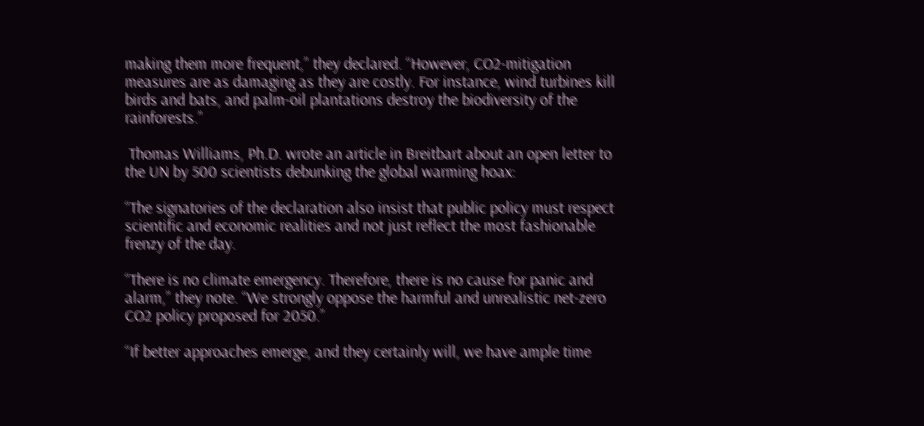making them more frequent,” they declared. “However, CO2-mitigation measures are as damaging as they are costly. For instance, wind turbines kill birds and bats, and palm-oil plantations destroy the biodiversity of the rainforests.”

 Thomas Williams, Ph.D. wrote an article in Breitbart about an open letter to the UN by 500 scientists debunking the global warming hoax:

“The signatories of the declaration also insist that public policy must respect scientific and economic realities and not just reflect the most fashionable frenzy of the day.

“There is no climate emergency. Therefore, there is no cause for panic and alarm,” they note. “We strongly oppose the harmful and unrealistic net-zero CO2 policy proposed for 2050.”

“If better approaches emerge, and they certainly will, we have ample time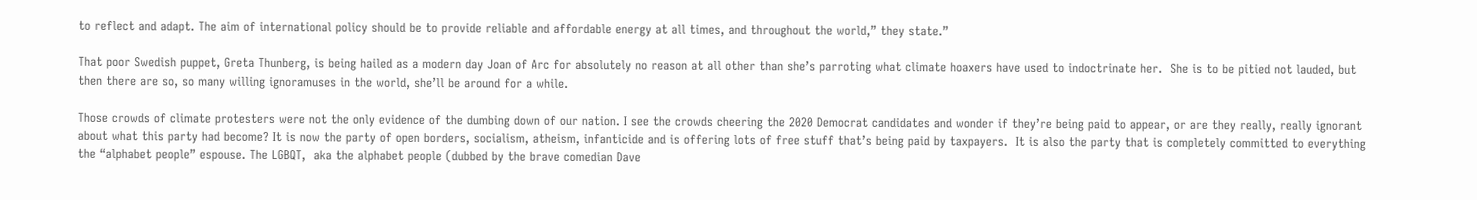to reflect and adapt. The aim of international policy should be to provide reliable and affordable energy at all times, and throughout the world,” they state.”

That poor Swedish puppet, Greta Thunberg, is being hailed as a modern day Joan of Arc for absolutely no reason at all other than she’s parroting what climate hoaxers have used to indoctrinate her.  She is to be pitied not lauded, but then there are so, so many willing ignoramuses in the world, she’ll be around for a while.

Those crowds of climate protesters were not the only evidence of the dumbing down of our nation. I see the crowds cheering the 2020 Democrat candidates and wonder if they’re being paid to appear, or are they really, really ignorant about what this party had become? It is now the party of open borders, socialism, atheism, infanticide and is offering lots of free stuff that’s being paid by taxpayers.  It is also the party that is completely committed to everything the “alphabet people” espouse. The LGBQT,  aka the alphabet people (dubbed by the brave comedian Dave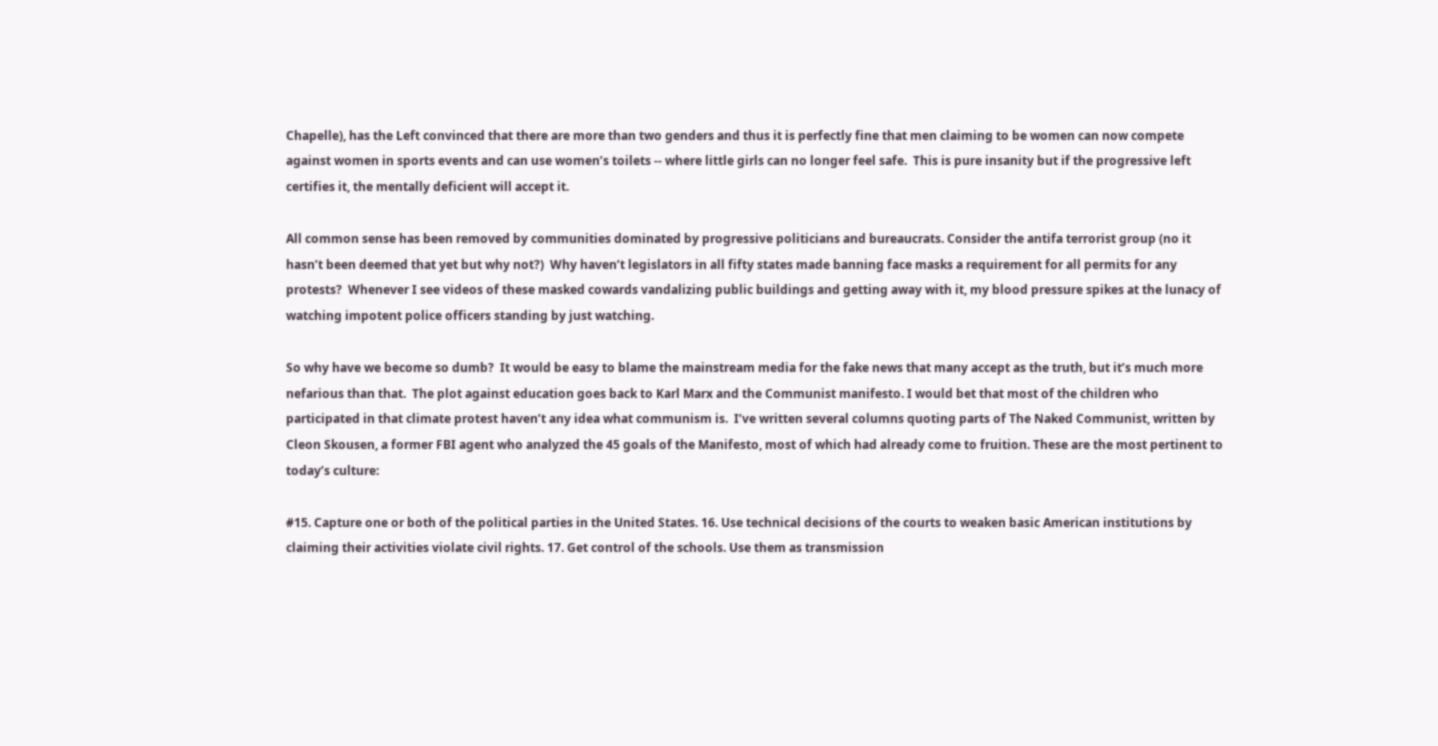Chapelle), has the Left convinced that there are more than two genders and thus it is perfectly fine that men claiming to be women can now compete against women in sports events and can use women’s toilets -- where little girls can no longer feel safe.  This is pure insanity but if the progressive left certifies it, the mentally deficient will accept it.

All common sense has been removed by communities dominated by progressive politicians and bureaucrats. Consider the antifa terrorist group (no it hasn’t been deemed that yet but why not?)  Why haven’t legislators in all fifty states made banning face masks a requirement for all permits for any protests?  Whenever I see videos of these masked cowards vandalizing public buildings and getting away with it, my blood pressure spikes at the lunacy of watching impotent police officers standing by just watching.

So why have we become so dumb?  It would be easy to blame the mainstream media for the fake news that many accept as the truth, but it’s much more nefarious than that.  The plot against education goes back to Karl Marx and the Communist manifesto. I would bet that most of the children who participated in that climate protest haven’t any idea what communism is.  I’ve written several columns quoting parts of The Naked Communist, written by Cleon Skousen, a former FBI agent who analyzed the 45 goals of the Manifesto, most of which had already come to fruition. These are the most pertinent to today’s culture:

#15. Capture one or both of the political parties in the United States. 16. Use technical decisions of the courts to weaken basic American institutions by claiming their activities violate civil rights. 17. Get control of the schools. Use them as transmission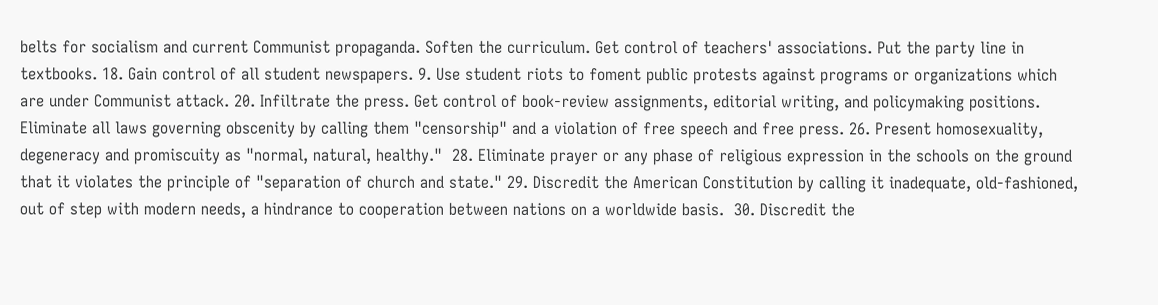belts for socialism and current Communist propaganda. Soften the curriculum. Get control of teachers' associations. Put the party line in textbooks. 18. Gain control of all student newspapers. 9. Use student riots to foment public protests against programs or organizations which are under Communist attack. 20. Infiltrate the press. Get control of book-review assignments, editorial writing, and policymaking positions.  Eliminate all laws governing obscenity by calling them "censorship" and a violation of free speech and free press. 26. Present homosexuality, degeneracy and promiscuity as "normal, natural, healthy."  28. Eliminate prayer or any phase of religious expression in the schools on the ground that it violates the principle of "separation of church and state." 29. Discredit the American Constitution by calling it inadequate, old-fashioned, out of step with modern needs, a hindrance to cooperation between nations on a worldwide basis.  30. Discredit the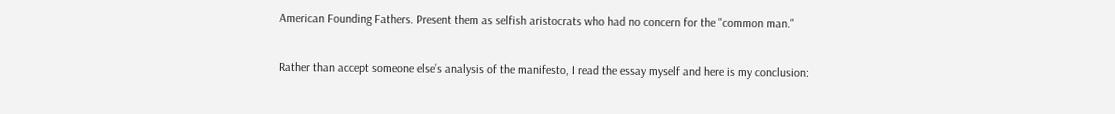American Founding Fathers. Present them as selfish aristocrats who had no concern for the "common man."

Rather than accept someone else’s analysis of the manifesto, I read the essay myself and here is my conclusion: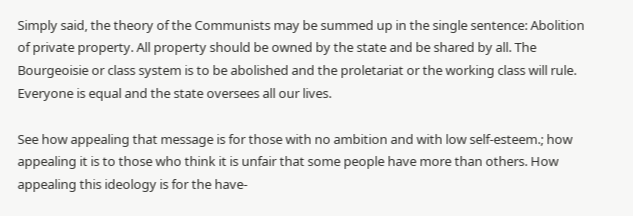Simply said, the theory of the Communists may be summed up in the single sentence: Abolition of private property. All property should be owned by the state and be shared by all. The Bourgeoisie or class system is to be abolished and the proletariat or the working class will rule. Everyone is equal and the state oversees all our lives.

See how appealing that message is for those with no ambition and with low self-esteem.; how appealing it is to those who think it is unfair that some people have more than others. How appealing this ideology is for the have-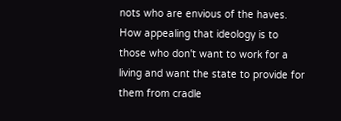nots who are envious of the haves. How appealing that ideology is to those who don't want to work for a living and want the state to provide for them from cradle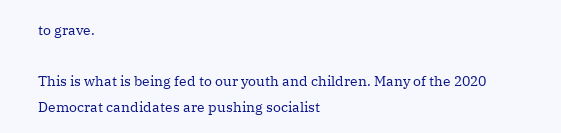to grave.

This is what is being fed to our youth and children. Many of the 2020 Democrat candidates are pushing socialist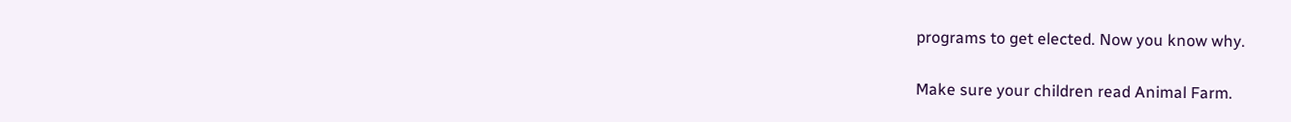programs to get elected. Now you know why.

Make sure your children read Animal Farm.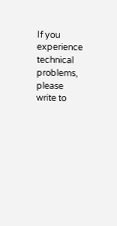If you experience technical problems, please write to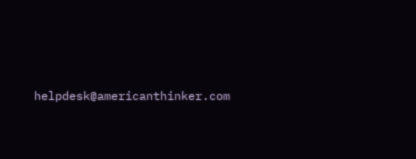helpdesk@americanthinker.com